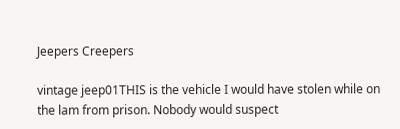Jeepers Creepers

vintage jeep01THIS is the vehicle I would have stolen while on the lam from prison. Nobody would suspect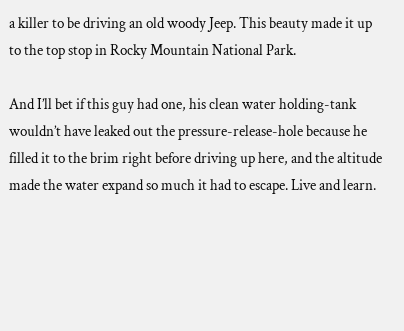a killer to be driving an old woody Jeep. This beauty made it up to the top stop in Rocky Mountain National Park.

And I’ll bet if this guy had one, his clean water holding-tank wouldn’t have leaked out the pressure-release-hole because he filled it to the brim right before driving up here, and the altitude made the water expand so much it had to escape. Live and learn.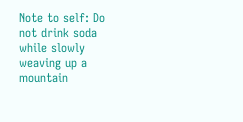Note to self: Do not drink soda while slowly weaving up a mountain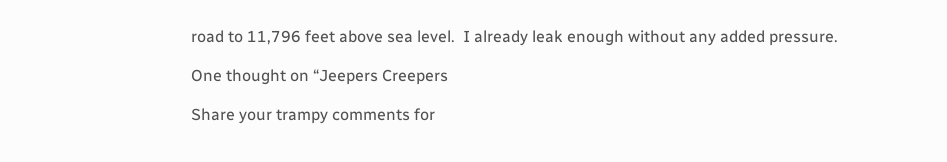road to 11,796 feet above sea level.  I already leak enough without any added pressure.

One thought on “Jeepers Creepers

Share your trampy comments for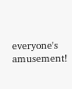everyone's amusement!